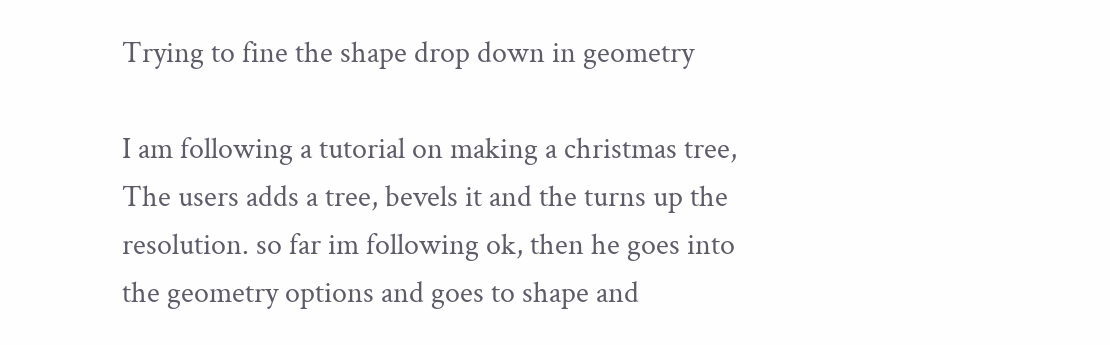Trying to fine the shape drop down in geometry

I am following a tutorial on making a christmas tree, The users adds a tree, bevels it and the turns up the resolution. so far im following ok, then he goes into the geometry options and goes to shape and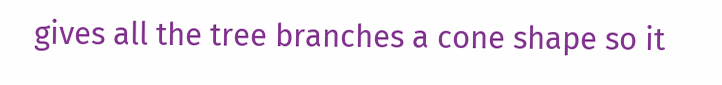gives all the tree branches a cone shape so it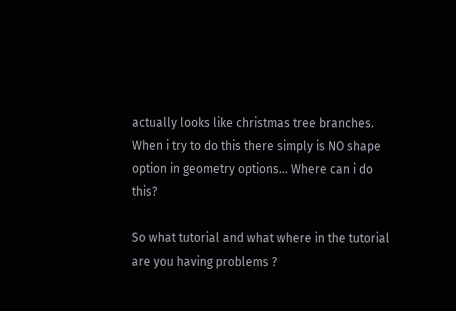actually looks like christmas tree branches. When i try to do this there simply is NO shape option in geometry options… Where can i do this?

So what tutorial and what where in the tutorial are you having problems ?